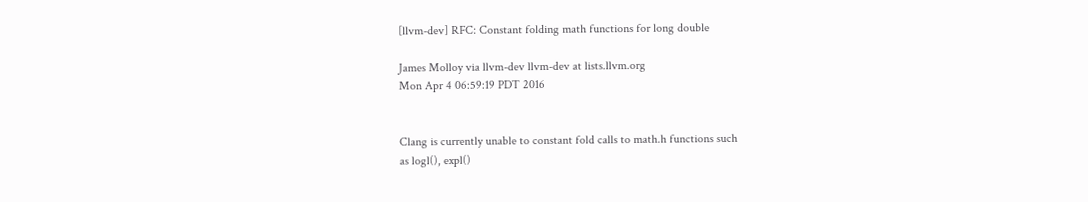[llvm-dev] RFC: Constant folding math functions for long double

James Molloy via llvm-dev llvm-dev at lists.llvm.org
Mon Apr 4 06:59:19 PDT 2016


Clang is currently unable to constant fold calls to math.h functions such
as logl(), expl()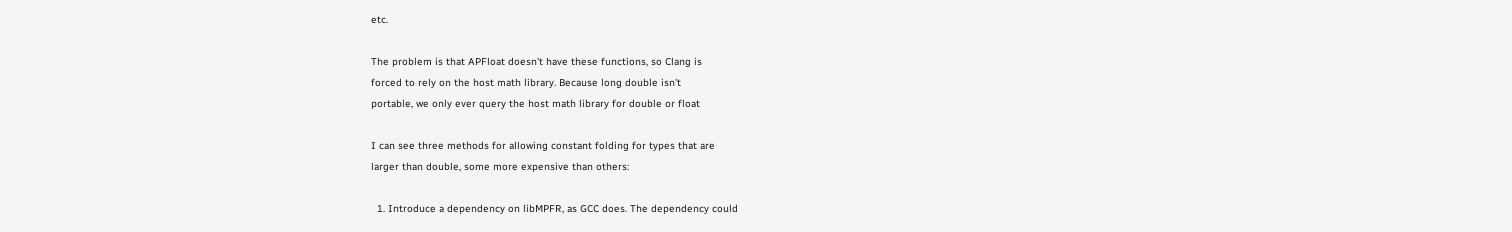etc.

The problem is that APFloat doesn't have these functions, so Clang is
forced to rely on the host math library. Because long double isn't
portable, we only ever query the host math library for double or float

I can see three methods for allowing constant folding for types that are
larger than double, some more expensive than others:

  1. Introduce a dependency on libMPFR, as GCC does. The dependency could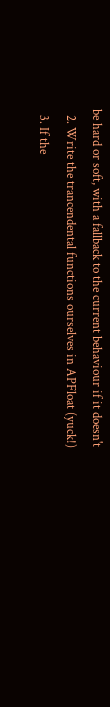be hard or soft, with a fallback to the current behaviour if it doesn't
  2. Write the trancendental functions ourselves in APFloat (yuck!)
  3. If the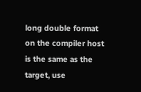long double format on the compiler host is the same as the
target, use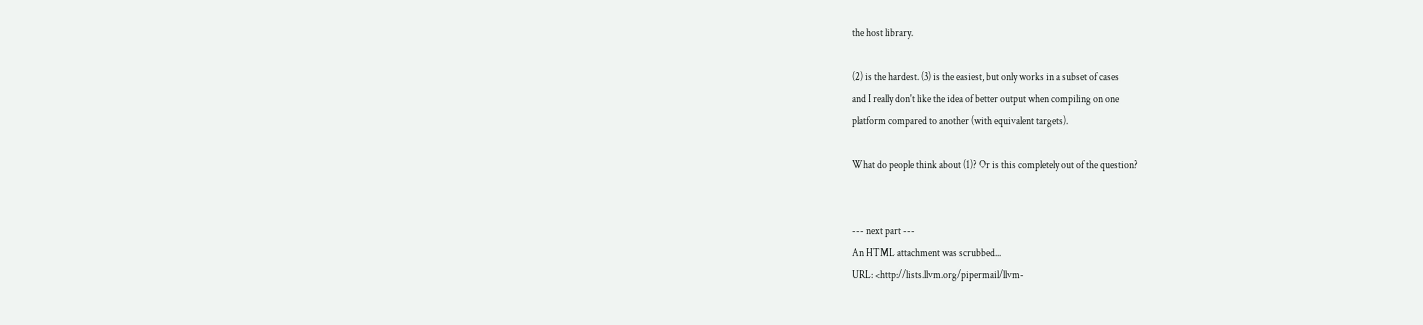the host library.

(2) is the hardest. (3) is the easiest, but only works in a subset of cases
and I really don't like the idea of better output when compiling on one
platform compared to another (with equivalent targets).

What do people think about (1)? Or is this completely out of the question?


--- next part ---
An HTML attachment was scrubbed...
URL: <http://lists.llvm.org/pipermail/llvm-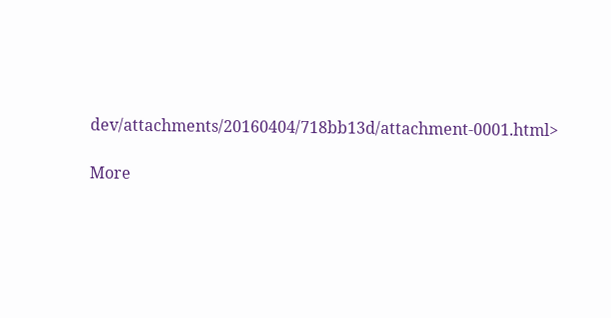dev/attachments/20160404/718bb13d/attachment-0001.html>

More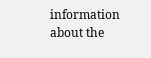information about the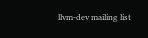llvm-dev mailing list